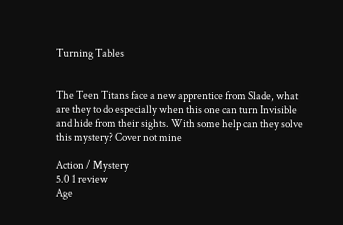Turning Tables


The Teen Titans face a new apprentice from Slade, what are they to do especially when this one can turn Invisible and hide from their sights. With some help can they solve this mystery? Cover not mine

Action / Mystery
5.0 1 review
Age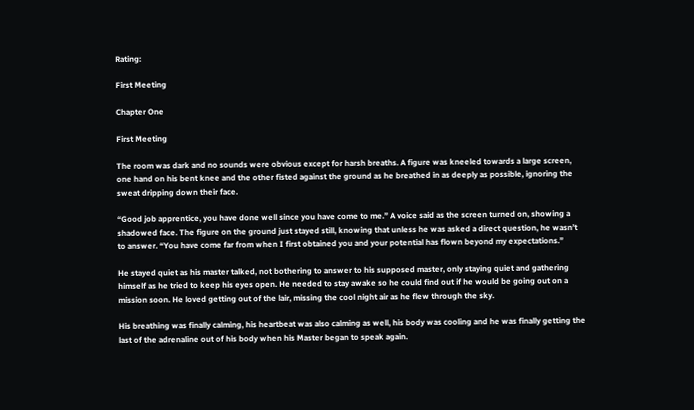Rating:

First Meeting

Chapter One

First Meeting

The room was dark and no sounds were obvious except for harsh breaths. A figure was kneeled towards a large screen, one hand on his bent knee and the other fisted against the ground as he breathed in as deeply as possible, ignoring the sweat dripping down their face.

“Good job apprentice, you have done well since you have come to me.” A voice said as the screen turned on, showing a shadowed face. The figure on the ground just stayed still, knowing that unless he was asked a direct question, he wasn’t to answer. “You have come far from when I first obtained you and your potential has flown beyond my expectations.”

He stayed quiet as his master talked, not bothering to answer to his supposed master, only staying quiet and gathering himself as he tried to keep his eyes open. He needed to stay awake so he could find out if he would be going out on a mission soon. He loved getting out of the lair, missing the cool night air as he flew through the sky.

His breathing was finally calming, his heartbeat was also calming as well, his body was cooling and he was finally getting the last of the adrenaline out of his body when his Master began to speak again.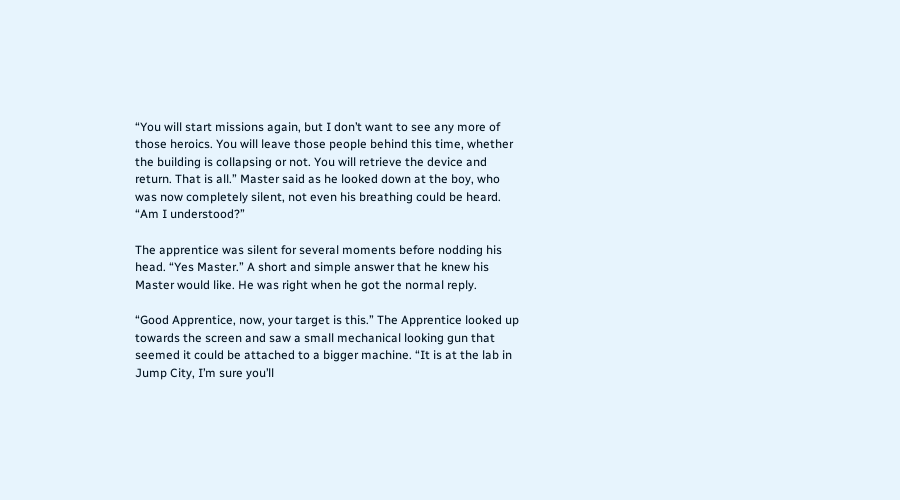“You will start missions again, but I don’t want to see any more of those heroics. You will leave those people behind this time, whether the building is collapsing or not. You will retrieve the device and return. That is all.” Master said as he looked down at the boy, who was now completely silent, not even his breathing could be heard. “Am I understood?”

The apprentice was silent for several moments before nodding his head. “Yes Master.” A short and simple answer that he knew his Master would like. He was right when he got the normal reply.

“Good Apprentice, now, your target is this.” The Apprentice looked up towards the screen and saw a small mechanical looking gun that seemed it could be attached to a bigger machine. “It is at the lab in Jump City, I’m sure you’ll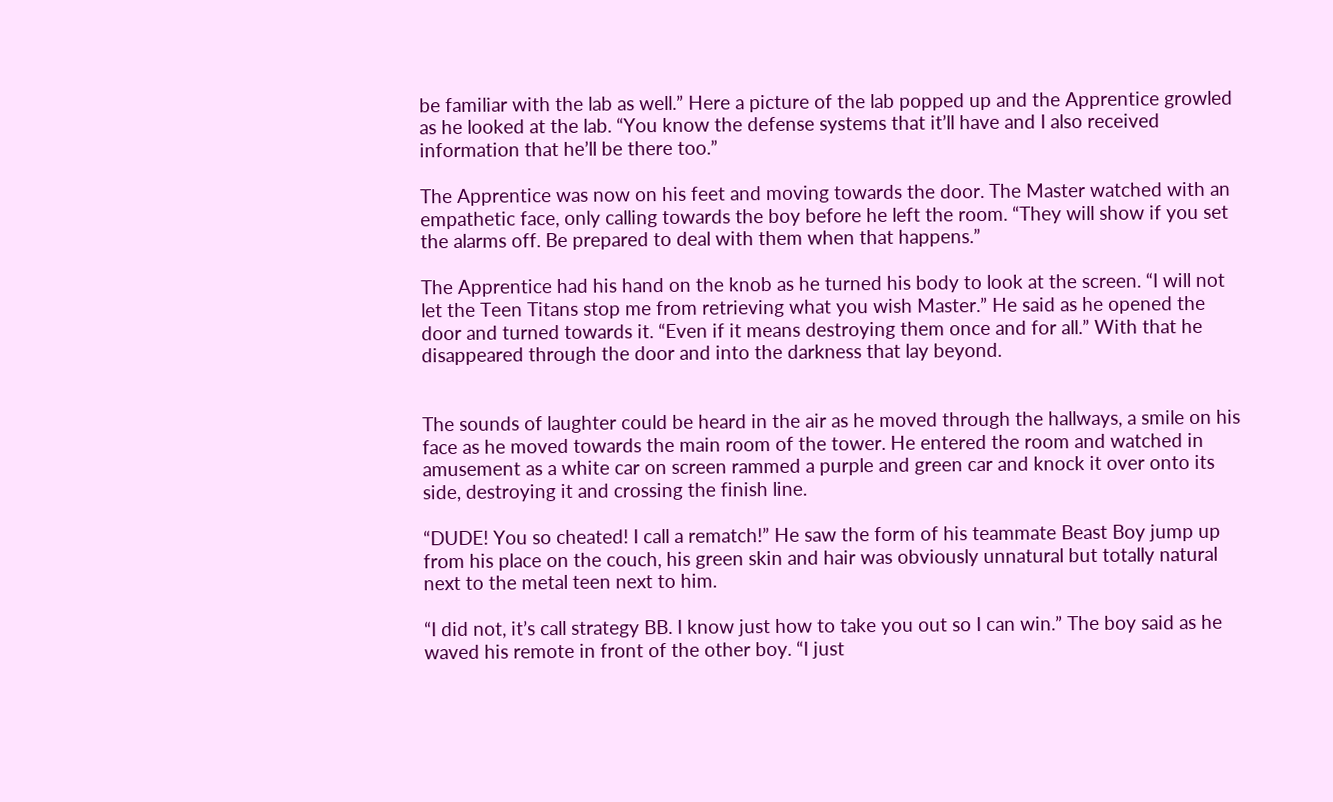be familiar with the lab as well.” Here a picture of the lab popped up and the Apprentice growled as he looked at the lab. “You know the defense systems that it’ll have and I also received information that he’ll be there too.”

The Apprentice was now on his feet and moving towards the door. The Master watched with an empathetic face, only calling towards the boy before he left the room. “They will show if you set the alarms off. Be prepared to deal with them when that happens.”

The Apprentice had his hand on the knob as he turned his body to look at the screen. “I will not let the Teen Titans stop me from retrieving what you wish Master.” He said as he opened the door and turned towards it. “Even if it means destroying them once and for all.” With that he disappeared through the door and into the darkness that lay beyond.


The sounds of laughter could be heard in the air as he moved through the hallways, a smile on his face as he moved towards the main room of the tower. He entered the room and watched in amusement as a white car on screen rammed a purple and green car and knock it over onto its side, destroying it and crossing the finish line.

“DUDE! You so cheated! I call a rematch!” He saw the form of his teammate Beast Boy jump up from his place on the couch, his green skin and hair was obviously unnatural but totally natural next to the metal teen next to him.

“I did not, it’s call strategy BB. I know just how to take you out so I can win.” The boy said as he waved his remote in front of the other boy. “I just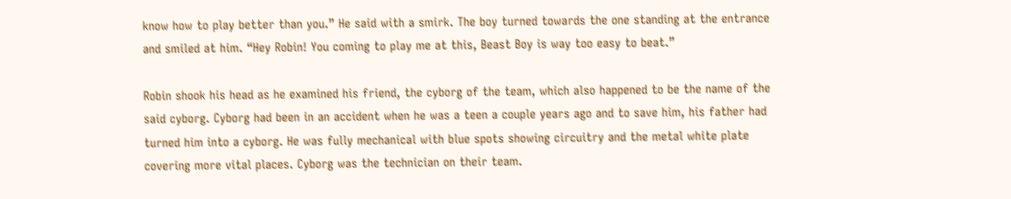know how to play better than you.” He said with a smirk. The boy turned towards the one standing at the entrance and smiled at him. “Hey Robin! You coming to play me at this, Beast Boy is way too easy to beat.”

Robin shook his head as he examined his friend, the cyborg of the team, which also happened to be the name of the said cyborg. Cyborg had been in an accident when he was a teen a couple years ago and to save him, his father had turned him into a cyborg. He was fully mechanical with blue spots showing circuitry and the metal white plate covering more vital places. Cyborg was the technician on their team.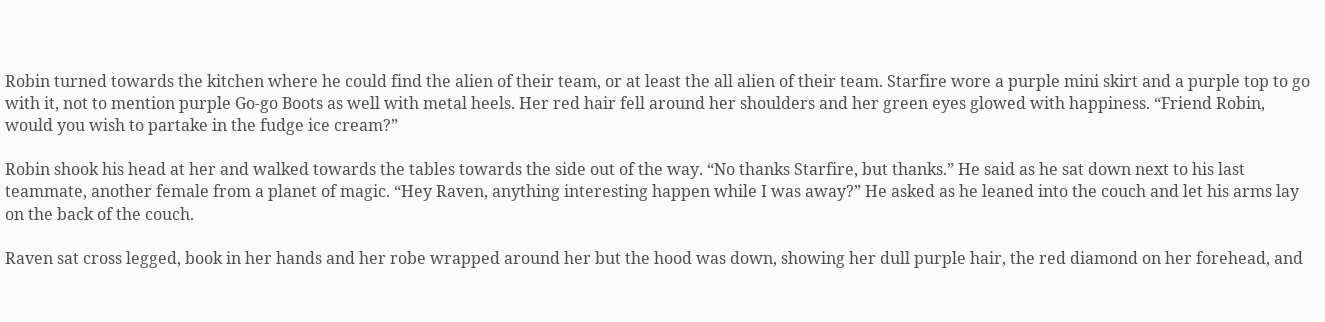Robin turned towards the kitchen where he could find the alien of their team, or at least the all alien of their team. Starfire wore a purple mini skirt and a purple top to go with it, not to mention purple Go-go Boots as well with metal heels. Her red hair fell around her shoulders and her green eyes glowed with happiness. “Friend Robin, would you wish to partake in the fudge ice cream?”

Robin shook his head at her and walked towards the tables towards the side out of the way. “No thanks Starfire, but thanks.” He said as he sat down next to his last teammate, another female from a planet of magic. “Hey Raven, anything interesting happen while I was away?” He asked as he leaned into the couch and let his arms lay on the back of the couch.

Raven sat cross legged, book in her hands and her robe wrapped around her but the hood was down, showing her dull purple hair, the red diamond on her forehead, and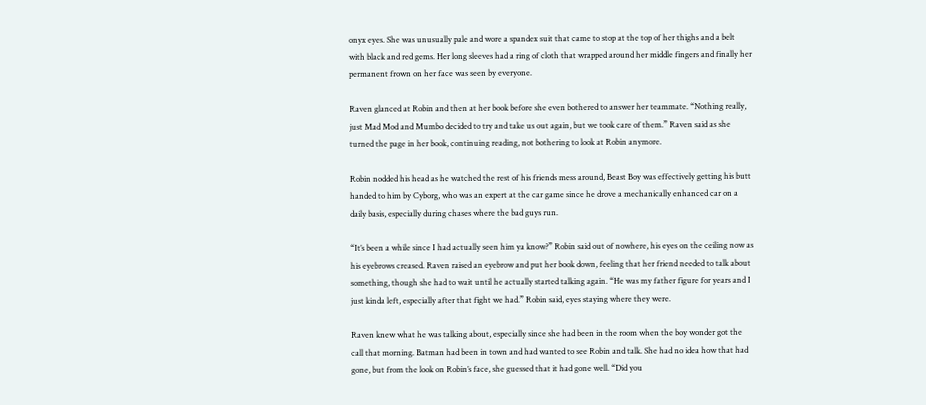onyx eyes. She was unusually pale and wore a spandex suit that came to stop at the top of her thighs and a belt with black and red gems. Her long sleeves had a ring of cloth that wrapped around her middle fingers and finally her permanent frown on her face was seen by everyone.

Raven glanced at Robin and then at her book before she even bothered to answer her teammate. “Nothing really, just Mad Mod and Mumbo decided to try and take us out again, but we took care of them.” Raven said as she turned the page in her book, continuing reading, not bothering to look at Robin anymore.

Robin nodded his head as he watched the rest of his friends mess around, Beast Boy was effectively getting his butt handed to him by Cyborg, who was an expert at the car game since he drove a mechanically enhanced car on a daily basis, especially during chases where the bad guys run.

“It’s been a while since I had actually seen him ya know?” Robin said out of nowhere, his eyes on the ceiling now as his eyebrows creased. Raven raised an eyebrow and put her book down, feeling that her friend needed to talk about something, though she had to wait until he actually started talking again. “He was my father figure for years and I just kinda left, especially after that fight we had.” Robin said, eyes staying where they were.

Raven knew what he was talking about, especially since she had been in the room when the boy wonder got the call that morning. Batman had been in town and had wanted to see Robin and talk. She had no idea how that had gone, but from the look on Robin’s face, she guessed that it had gone well. “Did you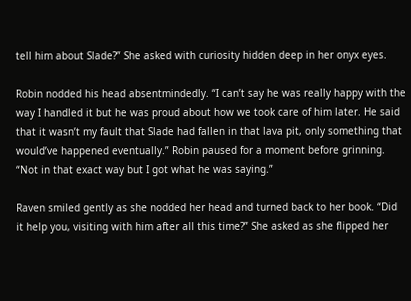tell him about Slade?” She asked with curiosity hidden deep in her onyx eyes.

Robin nodded his head absentmindedly. “I can’t say he was really happy with the way I handled it but he was proud about how we took care of him later. He said that it wasn’t my fault that Slade had fallen in that lava pit, only something that would’ve happened eventually.” Robin paused for a moment before grinning. “Not in that exact way but I got what he was saying.”

Raven smiled gently as she nodded her head and turned back to her book. “Did it help you, visiting with him after all this time?” She asked as she flipped her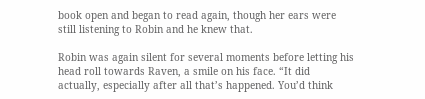book open and began to read again, though her ears were still listening to Robin and he knew that.

Robin was again silent for several moments before letting his head roll towards Raven, a smile on his face. “It did actually, especially after all that’s happened. You’d think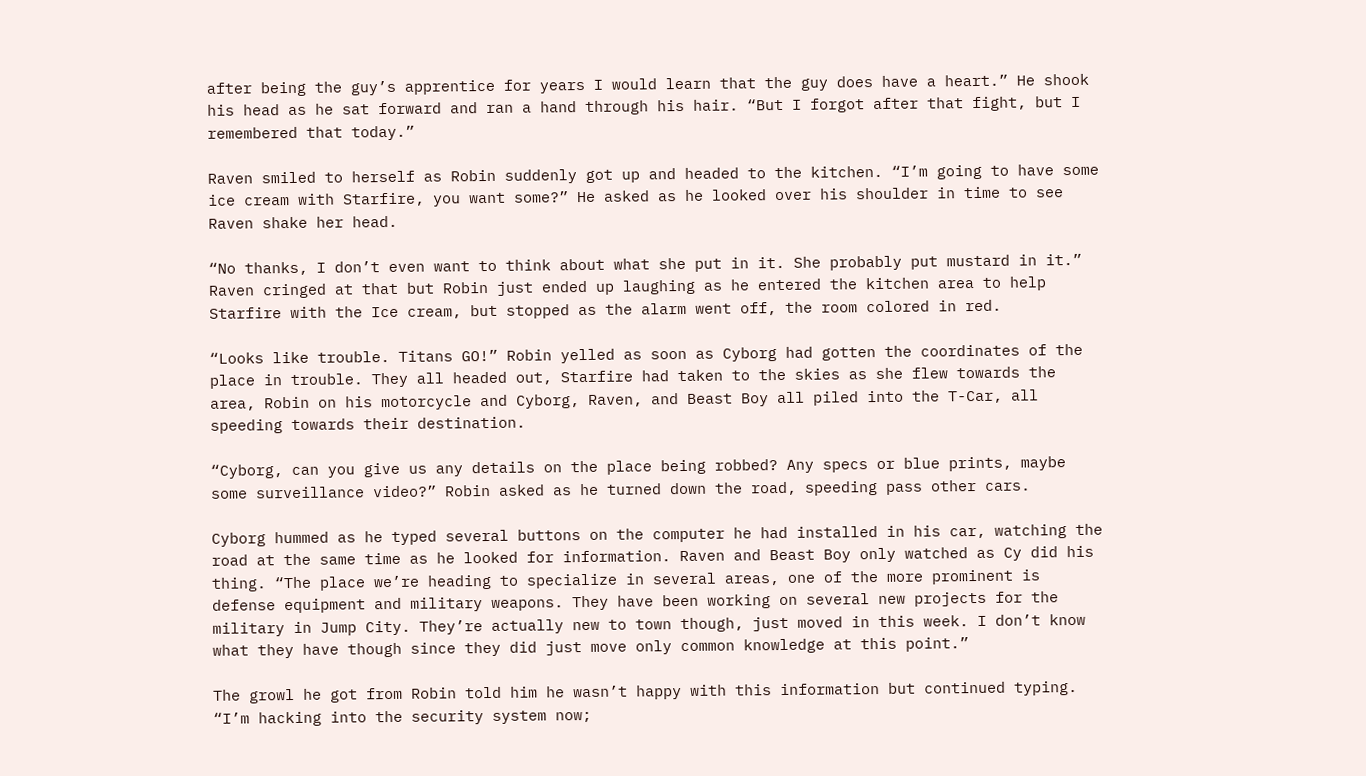after being the guy’s apprentice for years I would learn that the guy does have a heart.” He shook his head as he sat forward and ran a hand through his hair. “But I forgot after that fight, but I remembered that today.”

Raven smiled to herself as Robin suddenly got up and headed to the kitchen. “I’m going to have some ice cream with Starfire, you want some?” He asked as he looked over his shoulder in time to see Raven shake her head.

“No thanks, I don’t even want to think about what she put in it. She probably put mustard in it.” Raven cringed at that but Robin just ended up laughing as he entered the kitchen area to help Starfire with the Ice cream, but stopped as the alarm went off, the room colored in red.

“Looks like trouble. Titans GO!” Robin yelled as soon as Cyborg had gotten the coordinates of the place in trouble. They all headed out, Starfire had taken to the skies as she flew towards the area, Robin on his motorcycle and Cyborg, Raven, and Beast Boy all piled into the T-Car, all speeding towards their destination.

“Cyborg, can you give us any details on the place being robbed? Any specs or blue prints, maybe some surveillance video?” Robin asked as he turned down the road, speeding pass other cars.

Cyborg hummed as he typed several buttons on the computer he had installed in his car, watching the road at the same time as he looked for information. Raven and Beast Boy only watched as Cy did his thing. “The place we’re heading to specialize in several areas, one of the more prominent is defense equipment and military weapons. They have been working on several new projects for the military in Jump City. They’re actually new to town though, just moved in this week. I don’t know what they have though since they did just move only common knowledge at this point.”

The growl he got from Robin told him he wasn’t happy with this information but continued typing. “I’m hacking into the security system now;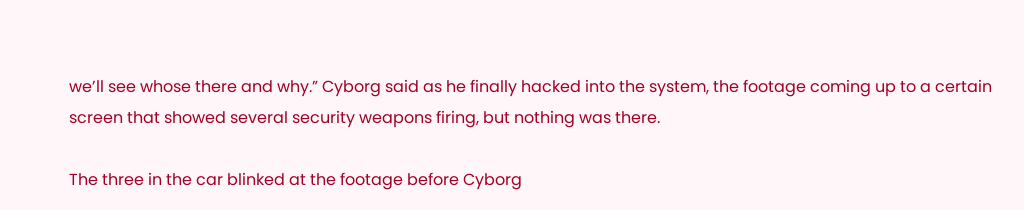we’ll see whose there and why.” Cyborg said as he finally hacked into the system, the footage coming up to a certain screen that showed several security weapons firing, but nothing was there.

The three in the car blinked at the footage before Cyborg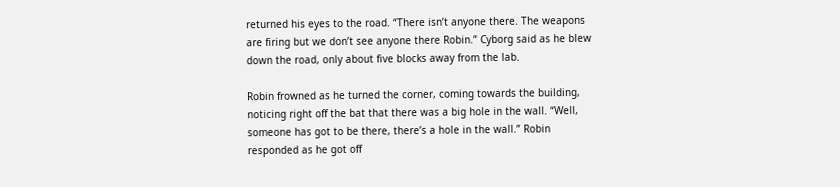returned his eyes to the road. “There isn’t anyone there. The weapons are firing but we don’t see anyone there Robin.” Cyborg said as he blew down the road, only about five blocks away from the lab.

Robin frowned as he turned the corner, coming towards the building, noticing right off the bat that there was a big hole in the wall. “Well, someone has got to be there, there’s a hole in the wall.” Robin responded as he got off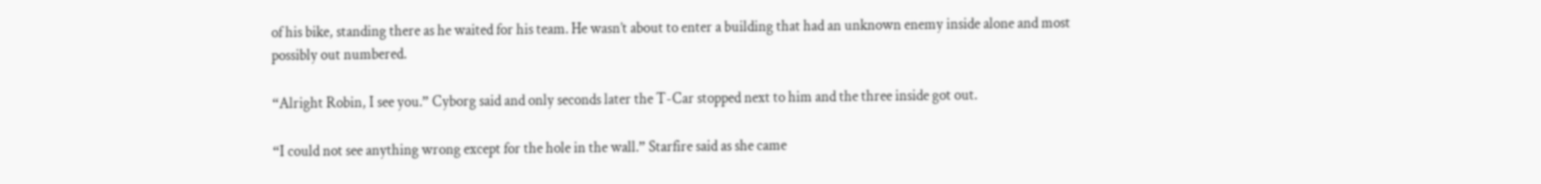of his bike, standing there as he waited for his team. He wasn’t about to enter a building that had an unknown enemy inside alone and most possibly out numbered.

“Alright Robin, I see you.” Cyborg said and only seconds later the T-Car stopped next to him and the three inside got out.

“I could not see anything wrong except for the hole in the wall.” Starfire said as she came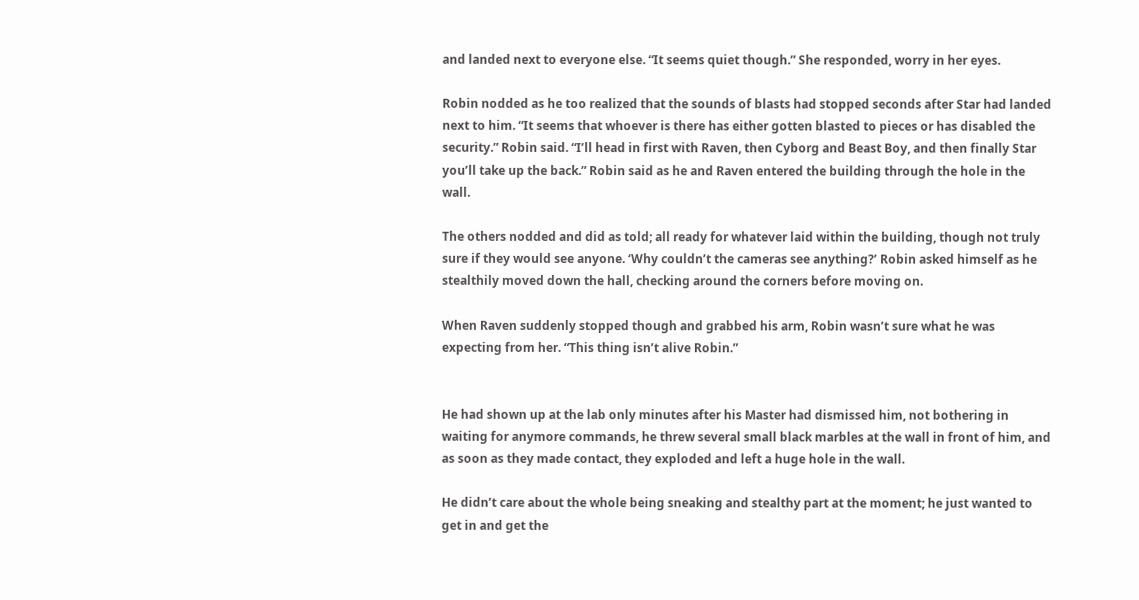and landed next to everyone else. “It seems quiet though.” She responded, worry in her eyes.

Robin nodded as he too realized that the sounds of blasts had stopped seconds after Star had landed next to him. “It seems that whoever is there has either gotten blasted to pieces or has disabled the security.” Robin said. “I’ll head in first with Raven, then Cyborg and Beast Boy, and then finally Star you’ll take up the back.” Robin said as he and Raven entered the building through the hole in the wall.

The others nodded and did as told; all ready for whatever laid within the building, though not truly sure if they would see anyone. ‘Why couldn’t the cameras see anything?’ Robin asked himself as he stealthily moved down the hall, checking around the corners before moving on.

When Raven suddenly stopped though and grabbed his arm, Robin wasn’t sure what he was expecting from her. “This thing isn’t alive Robin.”


He had shown up at the lab only minutes after his Master had dismissed him, not bothering in waiting for anymore commands, he threw several small black marbles at the wall in front of him, and as soon as they made contact, they exploded and left a huge hole in the wall.

He didn’t care about the whole being sneaking and stealthy part at the moment; he just wanted to get in and get the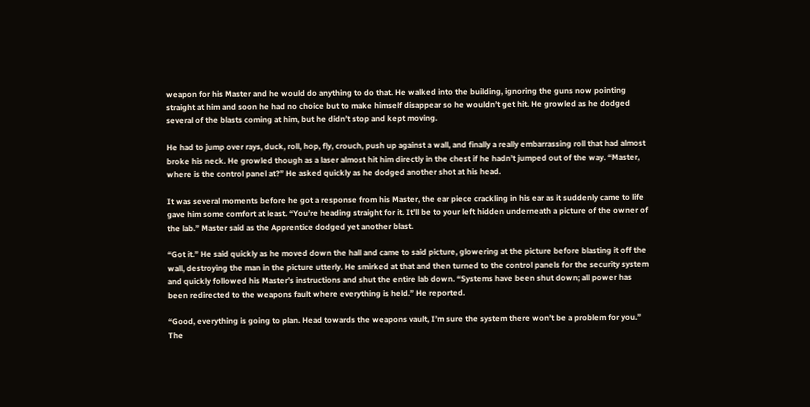weapon for his Master and he would do anything to do that. He walked into the building, ignoring the guns now pointing straight at him and soon he had no choice but to make himself disappear so he wouldn’t get hit. He growled as he dodged several of the blasts coming at him, but he didn’t stop and kept moving.

He had to jump over rays, duck, roll, hop, fly, crouch, push up against a wall, and finally a really embarrassing roll that had almost broke his neck. He growled though as a laser almost hit him directly in the chest if he hadn’t jumped out of the way. “Master, where is the control panel at?” He asked quickly as he dodged another shot at his head.

It was several moments before he got a response from his Master, the ear piece crackling in his ear as it suddenly came to life gave him some comfort at least. “You’re heading straight for it. It’ll be to your left hidden underneath a picture of the owner of the lab.” Master said as the Apprentice dodged yet another blast.

“Got it.” He said quickly as he moved down the hall and came to said picture, glowering at the picture before blasting it off the wall, destroying the man in the picture utterly. He smirked at that and then turned to the control panels for the security system and quickly followed his Master’s instructions and shut the entire lab down. “Systems have been shut down; all power has been redirected to the weapons fault where everything is held.” He reported.

“Good, everything is going to plan. Head towards the weapons vault, I’m sure the system there won’t be a problem for you.” The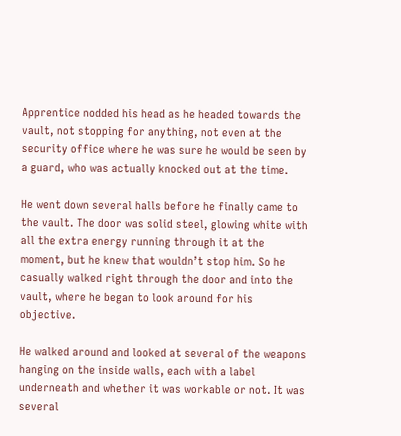Apprentice nodded his head as he headed towards the vault, not stopping for anything, not even at the security office where he was sure he would be seen by a guard, who was actually knocked out at the time.

He went down several halls before he finally came to the vault. The door was solid steel, glowing white with all the extra energy running through it at the moment, but he knew that wouldn’t stop him. So he casually walked right through the door and into the vault, where he began to look around for his objective.

He walked around and looked at several of the weapons hanging on the inside walls, each with a label underneath and whether it was workable or not. It was several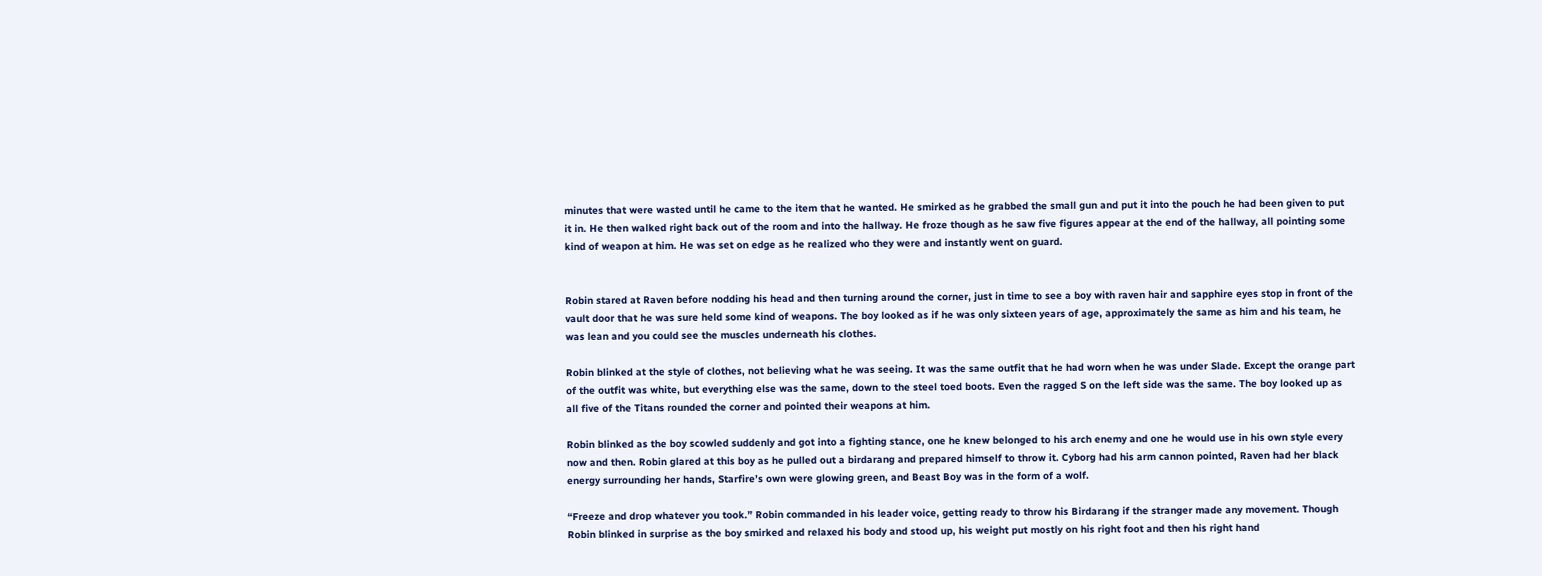minutes that were wasted until he came to the item that he wanted. He smirked as he grabbed the small gun and put it into the pouch he had been given to put it in. He then walked right back out of the room and into the hallway. He froze though as he saw five figures appear at the end of the hallway, all pointing some kind of weapon at him. He was set on edge as he realized who they were and instantly went on guard.


Robin stared at Raven before nodding his head and then turning around the corner, just in time to see a boy with raven hair and sapphire eyes stop in front of the vault door that he was sure held some kind of weapons. The boy looked as if he was only sixteen years of age, approximately the same as him and his team, he was lean and you could see the muscles underneath his clothes.

Robin blinked at the style of clothes, not believing what he was seeing. It was the same outfit that he had worn when he was under Slade. Except the orange part of the outfit was white, but everything else was the same, down to the steel toed boots. Even the ragged S on the left side was the same. The boy looked up as all five of the Titans rounded the corner and pointed their weapons at him.

Robin blinked as the boy scowled suddenly and got into a fighting stance, one he knew belonged to his arch enemy and one he would use in his own style every now and then. Robin glared at this boy as he pulled out a birdarang and prepared himself to throw it. Cyborg had his arm cannon pointed, Raven had her black energy surrounding her hands, Starfire’s own were glowing green, and Beast Boy was in the form of a wolf.

“Freeze and drop whatever you took.” Robin commanded in his leader voice, getting ready to throw his Birdarang if the stranger made any movement. Though Robin blinked in surprise as the boy smirked and relaxed his body and stood up, his weight put mostly on his right foot and then his right hand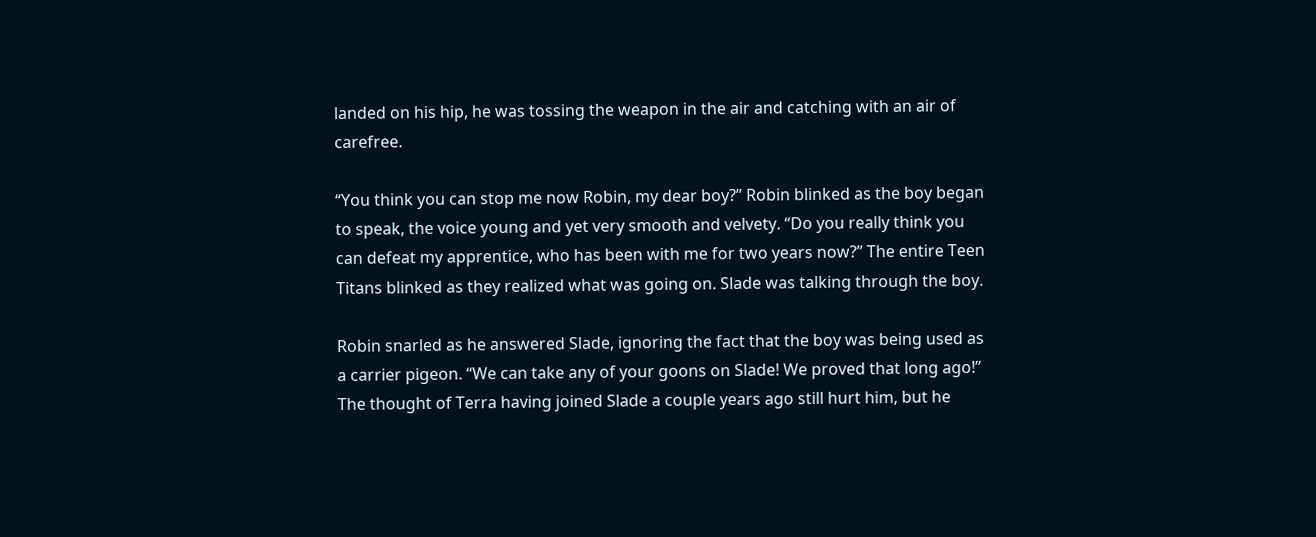landed on his hip, he was tossing the weapon in the air and catching with an air of carefree.

“You think you can stop me now Robin, my dear boy?” Robin blinked as the boy began to speak, the voice young and yet very smooth and velvety. “Do you really think you can defeat my apprentice, who has been with me for two years now?” The entire Teen Titans blinked as they realized what was going on. Slade was talking through the boy.

Robin snarled as he answered Slade, ignoring the fact that the boy was being used as a carrier pigeon. “We can take any of your goons on Slade! We proved that long ago!” The thought of Terra having joined Slade a couple years ago still hurt him, but he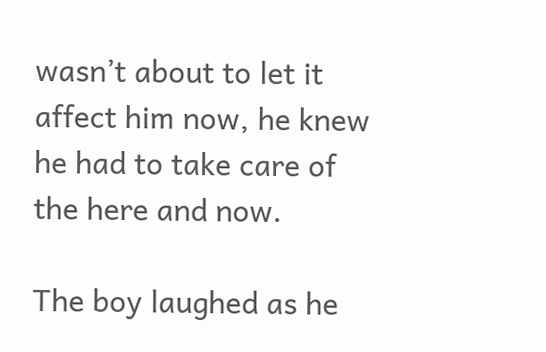wasn’t about to let it affect him now, he knew he had to take care of the here and now.

The boy laughed as he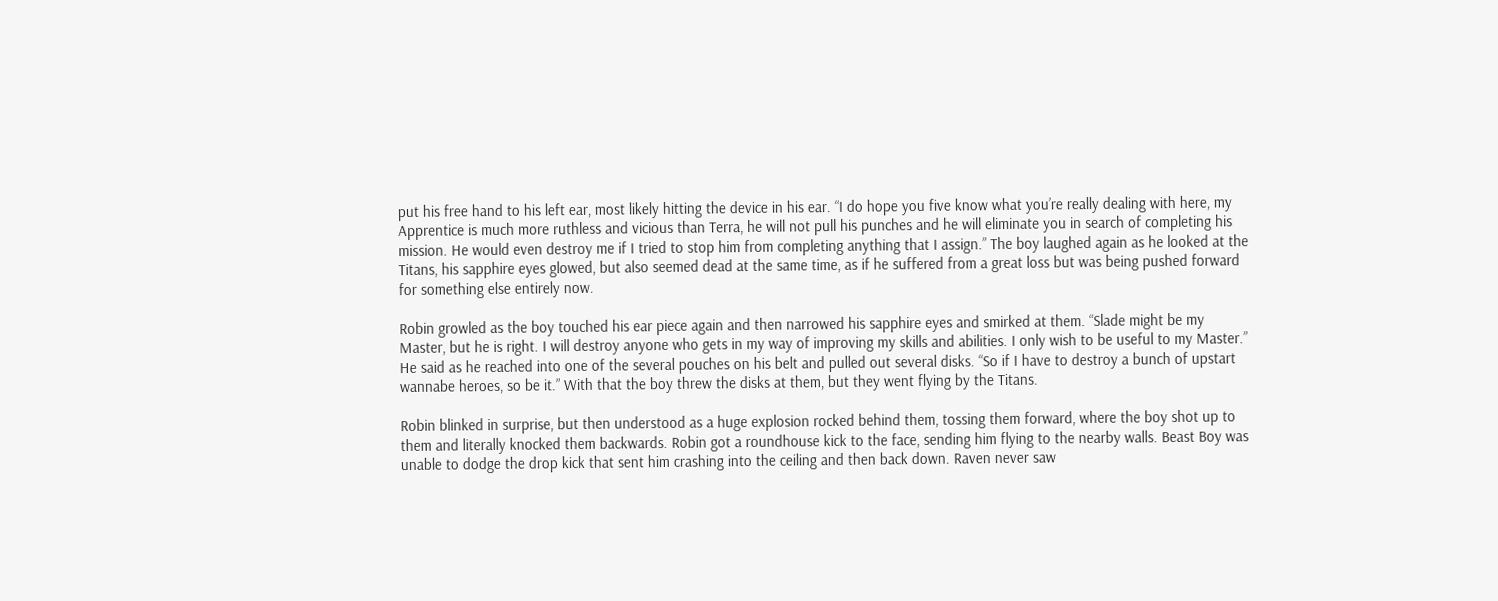put his free hand to his left ear, most likely hitting the device in his ear. “I do hope you five know what you’re really dealing with here, my Apprentice is much more ruthless and vicious than Terra, he will not pull his punches and he will eliminate you in search of completing his mission. He would even destroy me if I tried to stop him from completing anything that I assign.” The boy laughed again as he looked at the Titans, his sapphire eyes glowed, but also seemed dead at the same time, as if he suffered from a great loss but was being pushed forward for something else entirely now.

Robin growled as the boy touched his ear piece again and then narrowed his sapphire eyes and smirked at them. “Slade might be my Master, but he is right. I will destroy anyone who gets in my way of improving my skills and abilities. I only wish to be useful to my Master.” He said as he reached into one of the several pouches on his belt and pulled out several disks. “So if I have to destroy a bunch of upstart wannabe heroes, so be it.” With that the boy threw the disks at them, but they went flying by the Titans.

Robin blinked in surprise, but then understood as a huge explosion rocked behind them, tossing them forward, where the boy shot up to them and literally knocked them backwards. Robin got a roundhouse kick to the face, sending him flying to the nearby walls. Beast Boy was unable to dodge the drop kick that sent him crashing into the ceiling and then back down. Raven never saw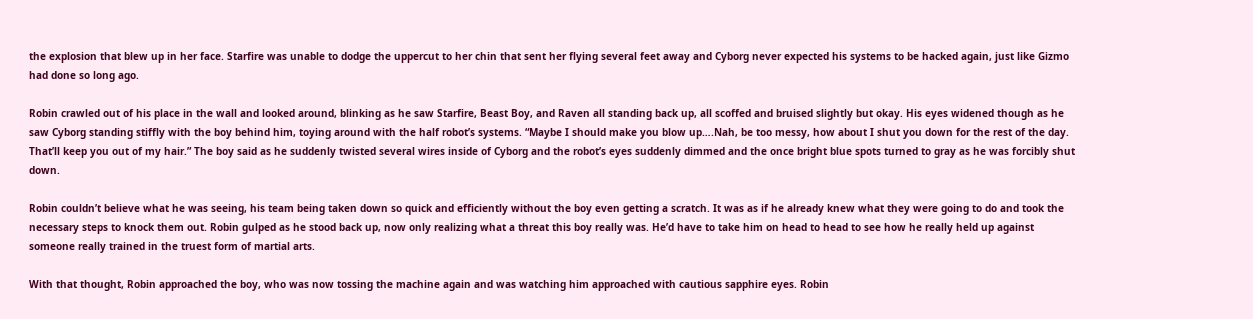the explosion that blew up in her face. Starfire was unable to dodge the uppercut to her chin that sent her flying several feet away and Cyborg never expected his systems to be hacked again, just like Gizmo had done so long ago.

Robin crawled out of his place in the wall and looked around, blinking as he saw Starfire, Beast Boy, and Raven all standing back up, all scoffed and bruised slightly but okay. His eyes widened though as he saw Cyborg standing stiffly with the boy behind him, toying around with the half robot’s systems. “Maybe I should make you blow up….Nah, be too messy, how about I shut you down for the rest of the day. That’ll keep you out of my hair.” The boy said as he suddenly twisted several wires inside of Cyborg and the robot’s eyes suddenly dimmed and the once bright blue spots turned to gray as he was forcibly shut down.

Robin couldn’t believe what he was seeing, his team being taken down so quick and efficiently without the boy even getting a scratch. It was as if he already knew what they were going to do and took the necessary steps to knock them out. Robin gulped as he stood back up, now only realizing what a threat this boy really was. He’d have to take him on head to head to see how he really held up against someone really trained in the truest form of martial arts.

With that thought, Robin approached the boy, who was now tossing the machine again and was watching him approached with cautious sapphire eyes. Robin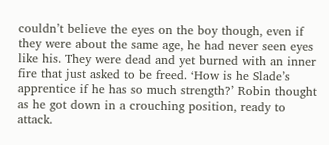couldn’t believe the eyes on the boy though, even if they were about the same age, he had never seen eyes like his. They were dead and yet burned with an inner fire that just asked to be freed. ‘How is he Slade’s apprentice if he has so much strength?’ Robin thought as he got down in a crouching position, ready to attack.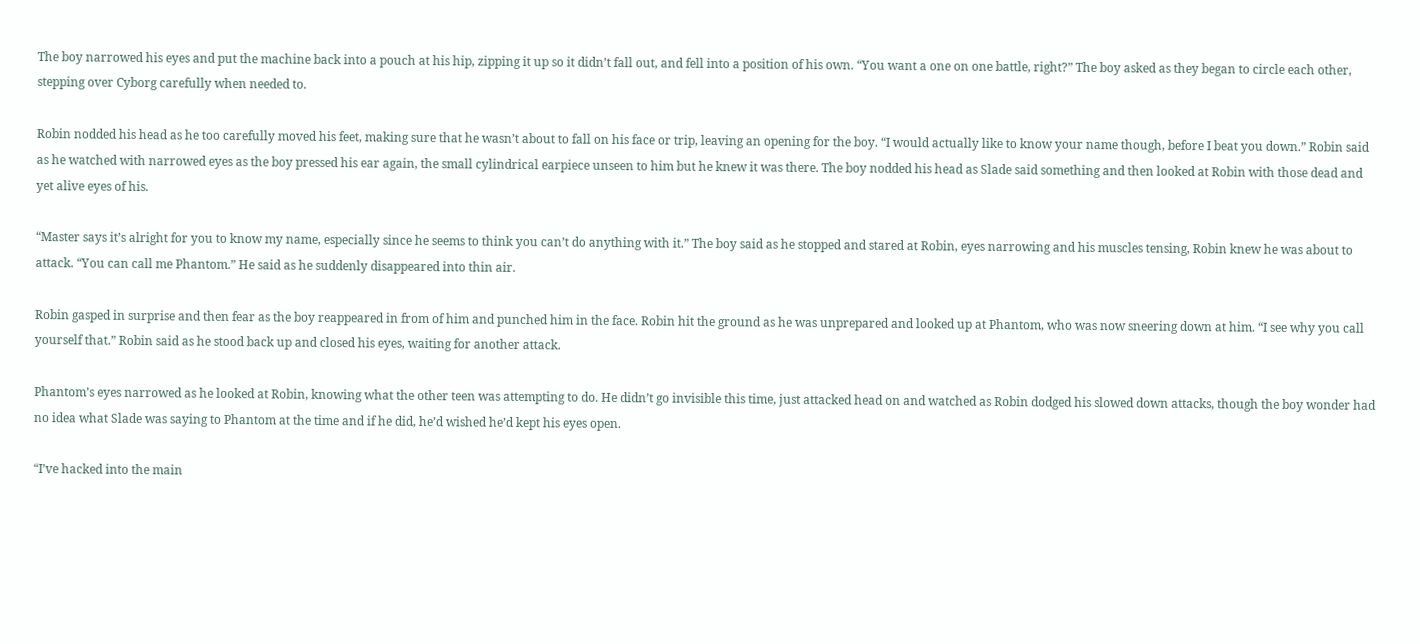The boy narrowed his eyes and put the machine back into a pouch at his hip, zipping it up so it didn’t fall out, and fell into a position of his own. “You want a one on one battle, right?” The boy asked as they began to circle each other, stepping over Cyborg carefully when needed to.

Robin nodded his head as he too carefully moved his feet, making sure that he wasn’t about to fall on his face or trip, leaving an opening for the boy. “I would actually like to know your name though, before I beat you down.” Robin said as he watched with narrowed eyes as the boy pressed his ear again, the small cylindrical earpiece unseen to him but he knew it was there. The boy nodded his head as Slade said something and then looked at Robin with those dead and yet alive eyes of his.

“Master says it’s alright for you to know my name, especially since he seems to think you can’t do anything with it.” The boy said as he stopped and stared at Robin, eyes narrowing and his muscles tensing, Robin knew he was about to attack. “You can call me Phantom.” He said as he suddenly disappeared into thin air.

Robin gasped in surprise and then fear as the boy reappeared in from of him and punched him in the face. Robin hit the ground as he was unprepared and looked up at Phantom, who was now sneering down at him. “I see why you call yourself that.” Robin said as he stood back up and closed his eyes, waiting for another attack.

Phantom’s eyes narrowed as he looked at Robin, knowing what the other teen was attempting to do. He didn’t go invisible this time, just attacked head on and watched as Robin dodged his slowed down attacks, though the boy wonder had no idea what Slade was saying to Phantom at the time and if he did, he’d wished he’d kept his eyes open.

“I’ve hacked into the main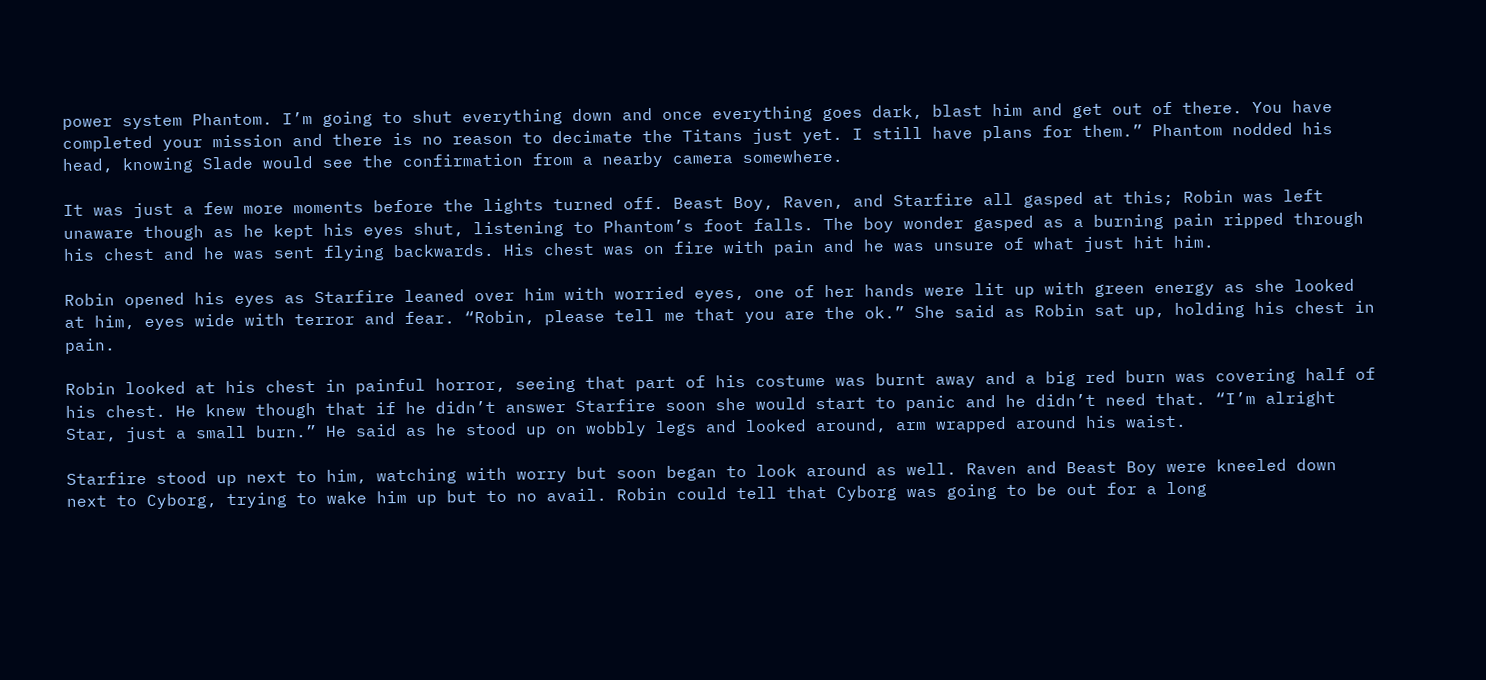power system Phantom. I’m going to shut everything down and once everything goes dark, blast him and get out of there. You have completed your mission and there is no reason to decimate the Titans just yet. I still have plans for them.” Phantom nodded his head, knowing Slade would see the confirmation from a nearby camera somewhere.

It was just a few more moments before the lights turned off. Beast Boy, Raven, and Starfire all gasped at this; Robin was left unaware though as he kept his eyes shut, listening to Phantom’s foot falls. The boy wonder gasped as a burning pain ripped through his chest and he was sent flying backwards. His chest was on fire with pain and he was unsure of what just hit him.

Robin opened his eyes as Starfire leaned over him with worried eyes, one of her hands were lit up with green energy as she looked at him, eyes wide with terror and fear. “Robin, please tell me that you are the ok.” She said as Robin sat up, holding his chest in pain.

Robin looked at his chest in painful horror, seeing that part of his costume was burnt away and a big red burn was covering half of his chest. He knew though that if he didn’t answer Starfire soon she would start to panic and he didn’t need that. “I’m alright Star, just a small burn.” He said as he stood up on wobbly legs and looked around, arm wrapped around his waist.

Starfire stood up next to him, watching with worry but soon began to look around as well. Raven and Beast Boy were kneeled down next to Cyborg, trying to wake him up but to no avail. Robin could tell that Cyborg was going to be out for a long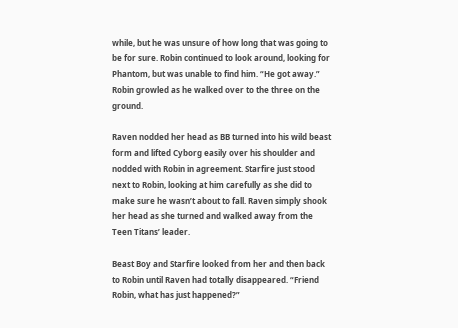while, but he was unsure of how long that was going to be for sure. Robin continued to look around, looking for Phantom, but was unable to find him. “He got away.” Robin growled as he walked over to the three on the ground.

Raven nodded her head as BB turned into his wild beast form and lifted Cyborg easily over his shoulder and nodded with Robin in agreement. Starfire just stood next to Robin, looking at him carefully as she did to make sure he wasn’t about to fall. Raven simply shook her head as she turned and walked away from the Teen Titans’ leader.

Beast Boy and Starfire looked from her and then back to Robin until Raven had totally disappeared. “Friend Robin, what has just happened?”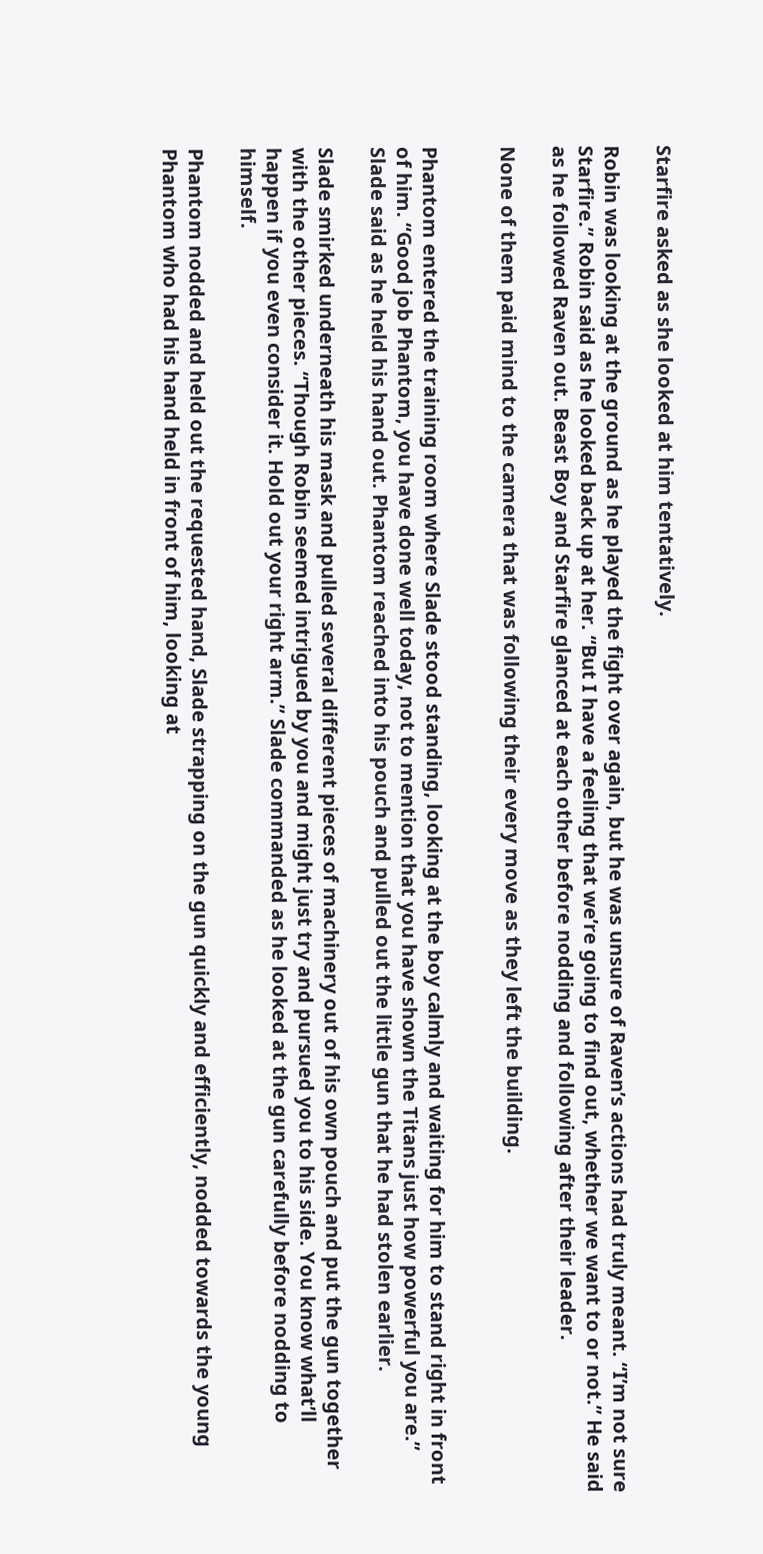Starfire asked as she looked at him tentatively.

Robin was looking at the ground as he played the fight over again, but he was unsure of Raven’s actions had truly meant. “I’m not sure Starfire.” Robin said as he looked back up at her. “But I have a feeling that we’re going to find out, whether we want to or not.” He said as he followed Raven out. Beast Boy and Starfire glanced at each other before nodding and following after their leader.

None of them paid mind to the camera that was following their every move as they left the building.


Phantom entered the training room where Slade stood standing, looking at the boy calmly and waiting for him to stand right in front of him. “Good job Phantom, you have done well today, not to mention that you have shown the Titans just how powerful you are.” Slade said as he held his hand out. Phantom reached into his pouch and pulled out the little gun that he had stolen earlier.

Slade smirked underneath his mask and pulled several different pieces of machinery out of his own pouch and put the gun together with the other pieces. “Though Robin seemed intrigued by you and might just try and pursued you to his side. You know what’ll happen if you even consider it. Hold out your right arm.” Slade commanded as he looked at the gun carefully before nodding to himself.

Phantom nodded and held out the requested hand, Slade strapping on the gun quickly and efficiently, nodded towards the young Phantom who had his hand held in front of him, looking at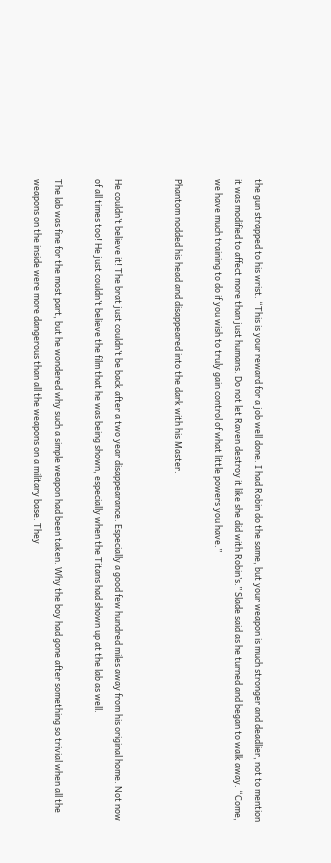the gun strapped to his wrist. “This is your reward for a job well done. I had Robin do the same, but your weapon is much stronger and deadlier, not to mention it was modified to affect more than just humans. Do not let Raven destroy it like she did with Robin’s.” Slade said as he turned and began to walk away. “Come, we have much training to do if you wish to truly gain control of what little powers you have.”

Phantom nodded his head and disappeared into the dark with his Master.


He couldn’t believe it! The brat just couldn’t be back after a two year disappearance. Especially a good few hundred miles away from his original home. Not now of all times too! He just couldn’t believe the film that he was being shown, especially when the Titans had shown up at the lab as well.

The lab was fine for the most part, but he wondered why such a simple weapon had been taken. Why the boy had gone after something so trivial when all the weapons on the inside were more dangerous than all the weapons on a military base. They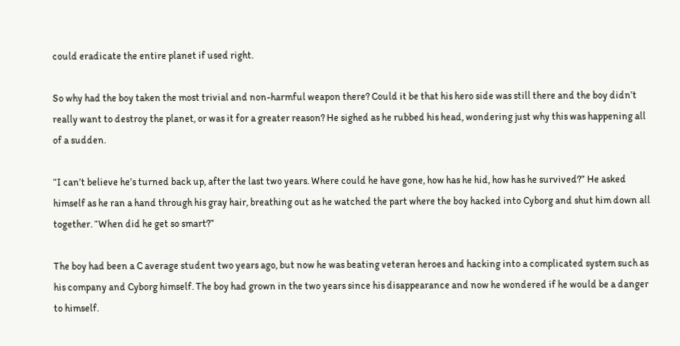could eradicate the entire planet if used right.

So why had the boy taken the most trivial and non-harmful weapon there? Could it be that his hero side was still there and the boy didn’t really want to destroy the planet, or was it for a greater reason? He sighed as he rubbed his head, wondering just why this was happening all of a sudden.

“I can’t believe he’s turned back up, after the last two years. Where could he have gone, how has he hid, how has he survived?” He asked himself as he ran a hand through his gray hair, breathing out as he watched the part where the boy hacked into Cyborg and shut him down all together. “When did he get so smart?”

The boy had been a C average student two years ago, but now he was beating veteran heroes and hacking into a complicated system such as his company and Cyborg himself. The boy had grown in the two years since his disappearance and now he wondered if he would be a danger to himself.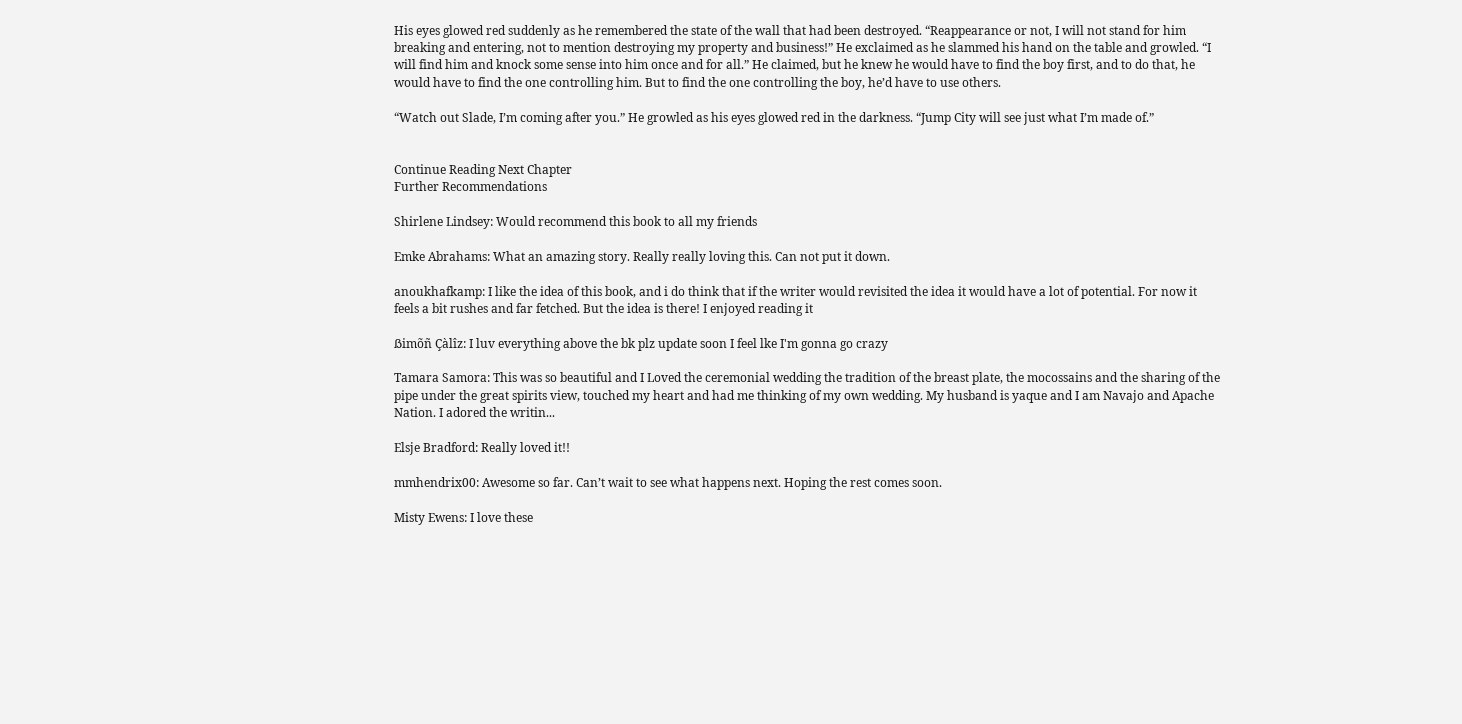His eyes glowed red suddenly as he remembered the state of the wall that had been destroyed. “Reappearance or not, I will not stand for him breaking and entering, not to mention destroying my property and business!” He exclaimed as he slammed his hand on the table and growled. “I will find him and knock some sense into him once and for all.” He claimed, but he knew he would have to find the boy first, and to do that, he would have to find the one controlling him. But to find the one controlling the boy, he’d have to use others.

“Watch out Slade, I’m coming after you.” He growled as his eyes glowed red in the darkness. “Jump City will see just what I’m made of.”


Continue Reading Next Chapter
Further Recommendations

Shirlene Lindsey: Would recommend this book to all my friends

Emke Abrahams: What an amazing story. Really really loving this. Can not put it down.

anoukhafkamp: I like the idea of this book, and i do think that if the writer would revisited the idea it would have a lot of potential. For now it feels a bit rushes and far fetched. But the idea is there! I enjoyed reading it

ẞimõñ Çàlîz: I luv everything above the bk plz update soon I feel lke I'm gonna go crazy

Tamara Samora: This was so beautiful and I Loved the ceremonial wedding the tradition of the breast plate, the mocossains and the sharing of the pipe under the great spirits view, touched my heart and had me thinking of my own wedding. My husband is yaque and I am Navajo and Apache Nation. I adored the writin...

Elsje Bradford: Really loved it!!

mmhendrix00: Awesome so far. Can’t wait to see what happens next. Hoping the rest comes soon.

Misty Ewens: I love these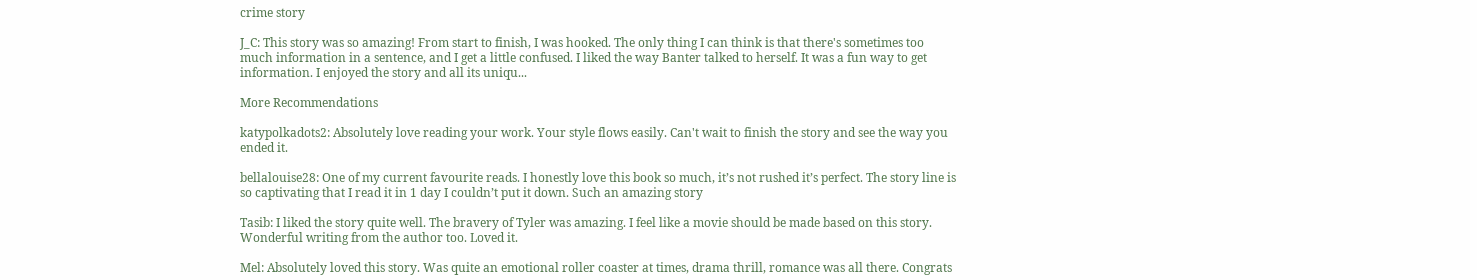crime story

J_C: This story was so amazing! From start to finish, I was hooked. The only thing I can think is that there's sometimes too much information in a sentence, and I get a little confused. I liked the way Banter talked to herself. It was a fun way to get information. I enjoyed the story and all its uniqu...

More Recommendations

katypolkadots2: Absolutely love reading your work. Your style flows easily. Can't wait to finish the story and see the way you ended it.

bellalouise28: One of my current favourite reads. I honestly love this book so much, it’s not rushed it’s perfect. The story line is so captivating that I read it in 1 day I couldn’t put it down. Such an amazing story

Tasib: I liked the story quite well. The bravery of Tyler was amazing. I feel like a movie should be made based on this story. Wonderful writing from the author too. Loved it.

Mel: Absolutely loved this story. Was quite an emotional roller coaster at times, drama thrill, romance was all there. Congrats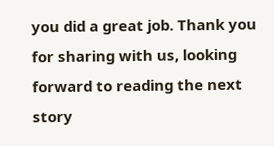you did a great job. Thank you for sharing with us, looking forward to reading the next story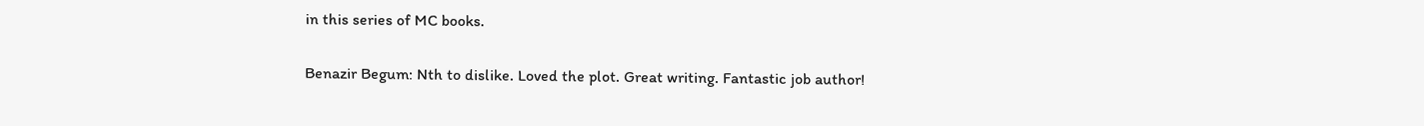in this series of MC books.

Benazir Begum: Nth to dislike. Loved the plot. Great writing. Fantastic job author!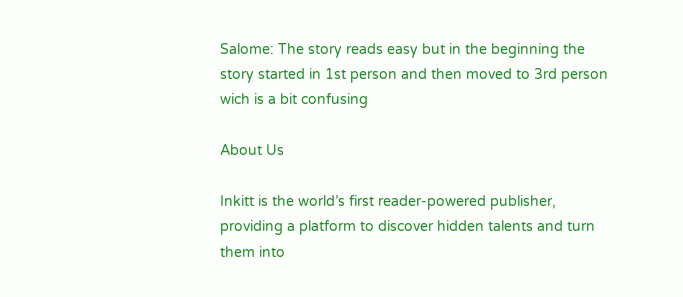Salome: The story reads easy but in the beginning the story started in 1st person and then moved to 3rd person wich is a bit confusing

About Us

Inkitt is the world’s first reader-powered publisher, providing a platform to discover hidden talents and turn them into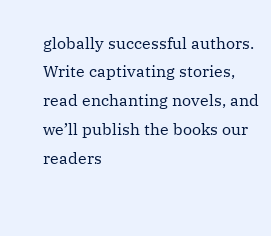globally successful authors. Write captivating stories, read enchanting novels, and we’ll publish the books our readers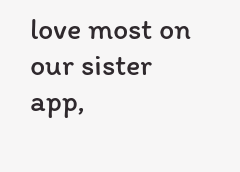love most on our sister app,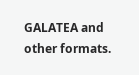GALATEA and other formats.